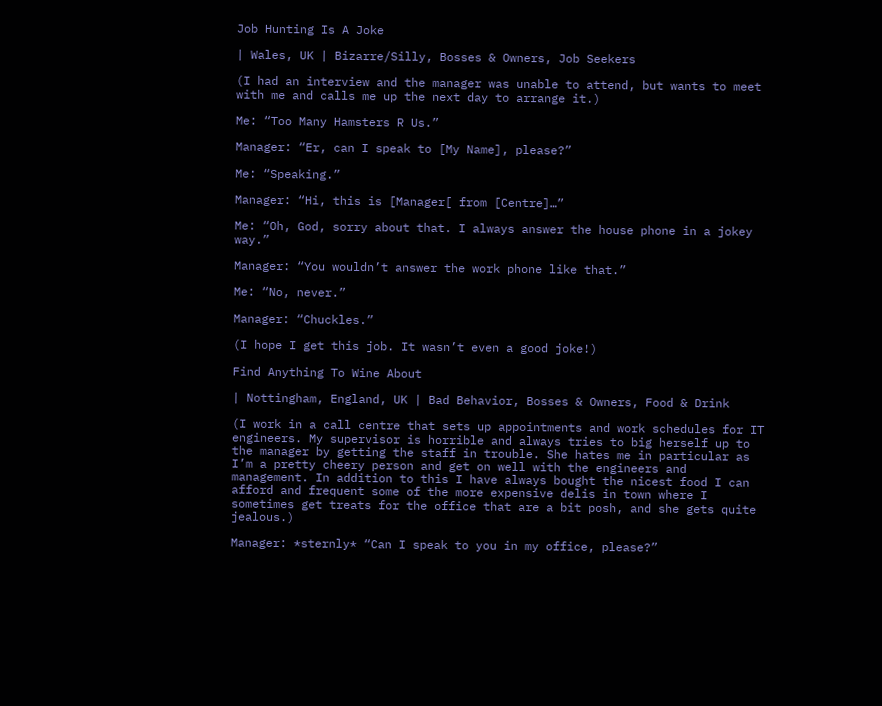Job Hunting Is A Joke

| Wales, UK | Bizarre/Silly, Bosses & Owners, Job Seekers

(I had an interview and the manager was unable to attend, but wants to meet with me and calls me up the next day to arrange it.)

Me: “Too Many Hamsters R Us.”

Manager: “Er, can I speak to [My Name], please?”

Me: “Speaking.”

Manager: “Hi, this is [Manager[ from [Centre]…”

Me: “Oh, God, sorry about that. I always answer the house phone in a jokey way.”

Manager: “You wouldn’t answer the work phone like that.”

Me: “No, never.”

Manager: “Chuckles.”

(I hope I get this job. It wasn’t even a good joke!)

Find Anything To Wine About

| Nottingham, England, UK | Bad Behavior, Bosses & Owners, Food & Drink

(I work in a call centre that sets up appointments and work schedules for IT engineers. My supervisor is horrible and always tries to big herself up to the manager by getting the staff in trouble. She hates me in particular as I’m a pretty cheery person and get on well with the engineers and management. In addition to this I have always bought the nicest food I can afford and frequent some of the more expensive delis in town where I sometimes get treats for the office that are a bit posh, and she gets quite jealous.)

Manager: *sternly* “Can I speak to you in my office, please?”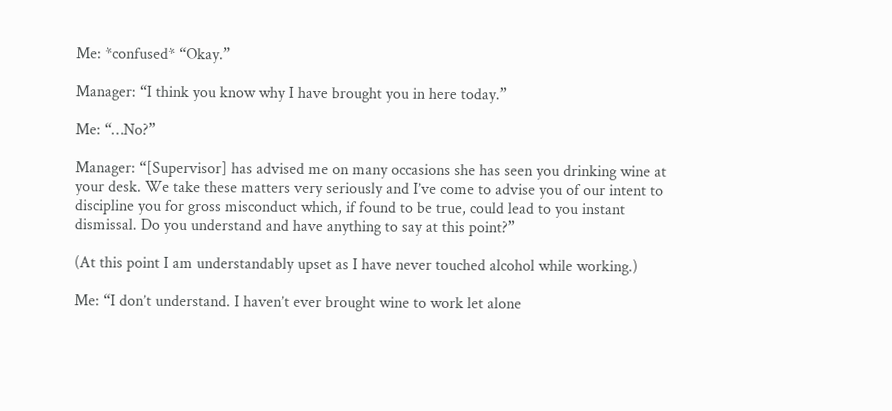Me: *confused* “Okay.”

Manager: “I think you know why I have brought you in here today.”

Me: “…No?”

Manager: “[Supervisor] has advised me on many occasions she has seen you drinking wine at your desk. We take these matters very seriously and I’ve come to advise you of our intent to discipline you for gross misconduct which, if found to be true, could lead to you instant dismissal. Do you understand and have anything to say at this point?”

(At this point I am understandably upset as I have never touched alcohol while working.)

Me: “I don’t understand. I haven’t ever brought wine to work let alone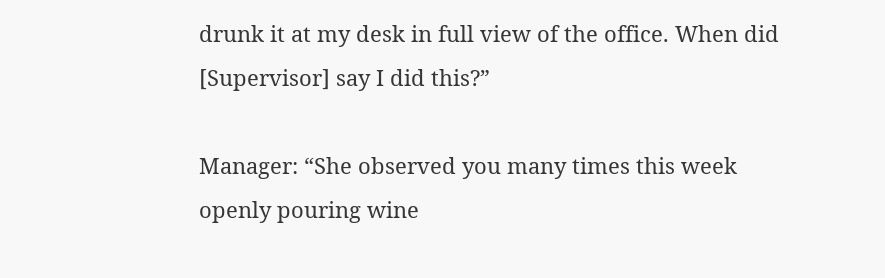drunk it at my desk in full view of the office. When did [Supervisor] say I did this?”

Manager: “She observed you many times this week openly pouring wine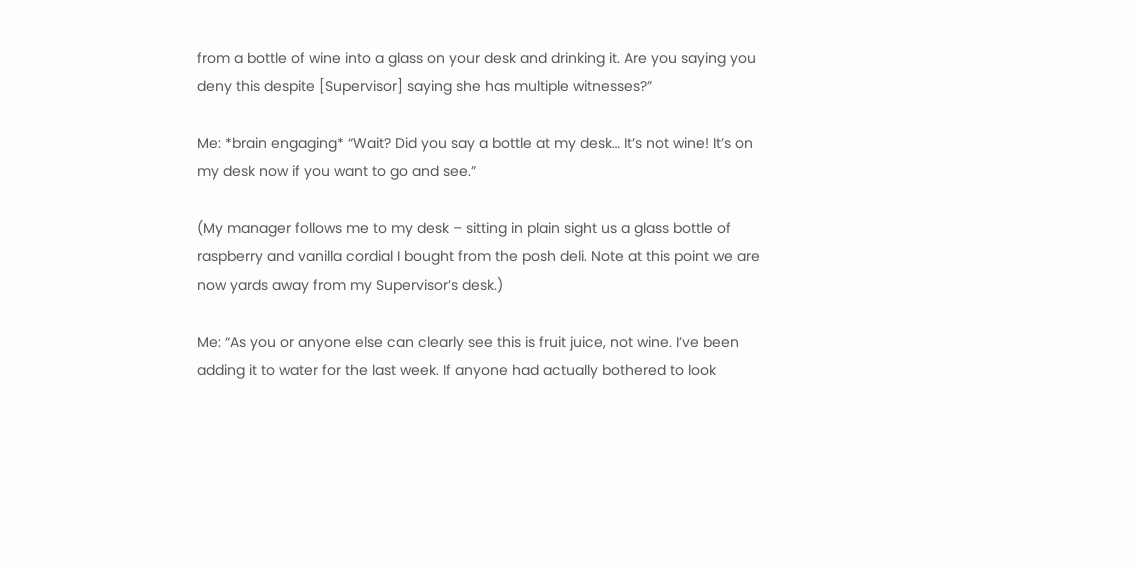from a bottle of wine into a glass on your desk and drinking it. Are you saying you deny this despite [Supervisor] saying she has multiple witnesses?”

Me: *brain engaging* “Wait? Did you say a bottle at my desk… It’s not wine! It’s on my desk now if you want to go and see.”

(My manager follows me to my desk – sitting in plain sight us a glass bottle of raspberry and vanilla cordial I bought from the posh deli. Note at this point we are now yards away from my Supervisor’s desk.)

Me: “As you or anyone else can clearly see this is fruit juice, not wine. I’ve been adding it to water for the last week. If anyone had actually bothered to look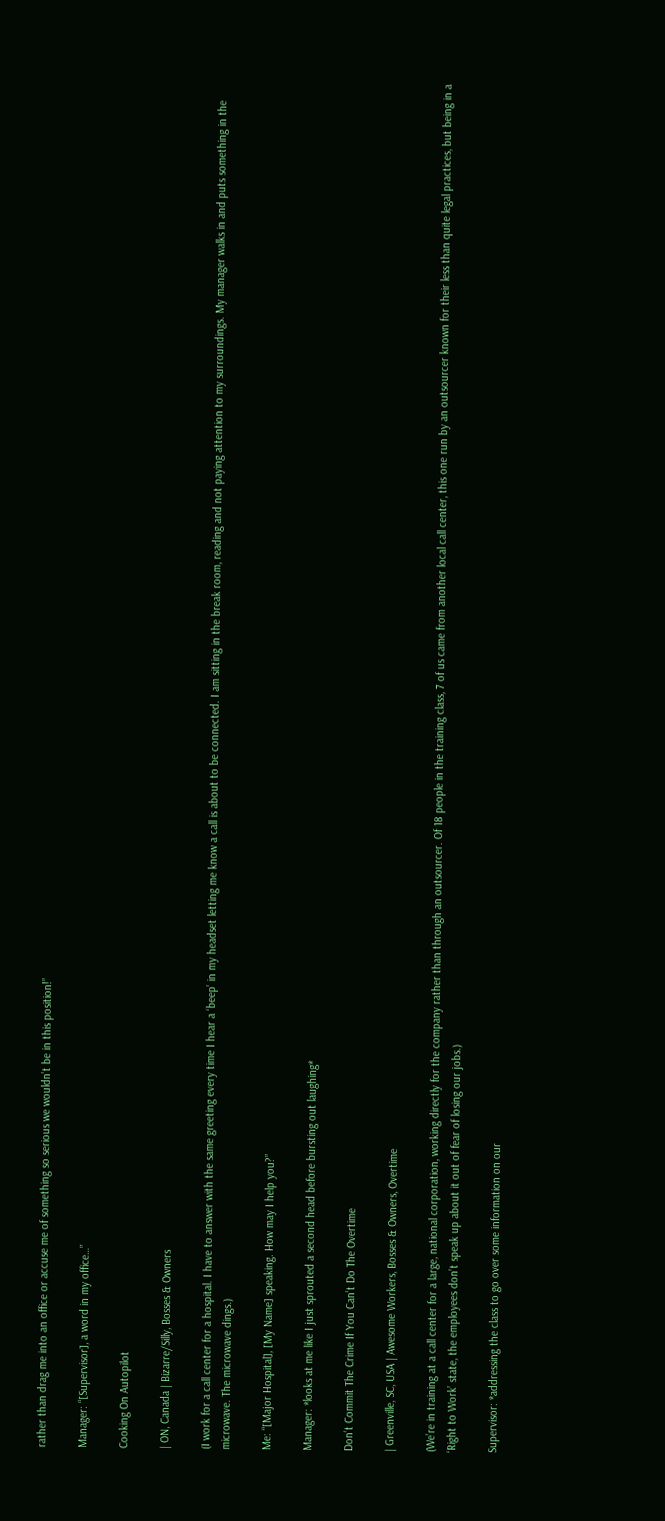rather than drag me into an office or accuse me of something so serious we wouldn’t be in this position!”

Manager: “[Supervisor], a word in my office…”

Cooking On Autopilot

| ON, Canada | Bizarre/Silly, Bosses & Owners

(I work for a call center for a hospital. I have to answer with the same greeting every time I hear a ‘beep’ in my headset letting me know a call is about to be connected. I am sitting in the break room, reading and not paying attention to my surroundings. My manager walks in and puts something in the microwave. The microwave dings.)

Me: “[Major Hospital], [My Name] speaking. How may I help you?”

Manager: *looks at me like I just sprouted a second head before bursting out laughing*

Don’t Commit The Crime If You Can’t Do The Overtime

| Greenville, SC, USA | Awesome Workers, Bosses & Owners, Overtime

(We’re in training at a call center for a large, national corporation, working directly for the company rather than through an outsourcer. Of 18 people in the training class, 7 of us came from another local call center, this one run by an outsourcer known for their less than quite legal practices, but being in a ‘Right to Work’ state, the employees don’t speak up about it out of fear of losing our jobs.)

Supervisor: *addressing the class to go over some information on our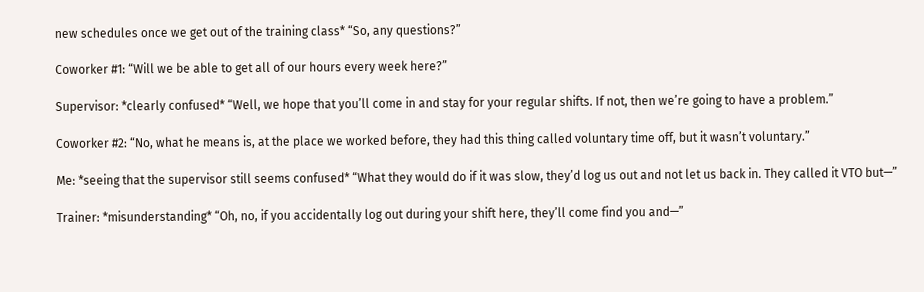new schedules once we get out of the training class* “So, any questions?”

Coworker #1: “Will we be able to get all of our hours every week here?”

Supervisor: *clearly confused* “Well, we hope that you’ll come in and stay for your regular shifts. If not, then we’re going to have a problem.”

Coworker #2: “No, what he means is, at the place we worked before, they had this thing called voluntary time off, but it wasn’t voluntary.”

Me: *seeing that the supervisor still seems confused* “What they would do if it was slow, they’d log us out and not let us back in. They called it VTO but—”

Trainer: *misunderstanding* “Oh, no, if you accidentally log out during your shift here, they’ll come find you and—”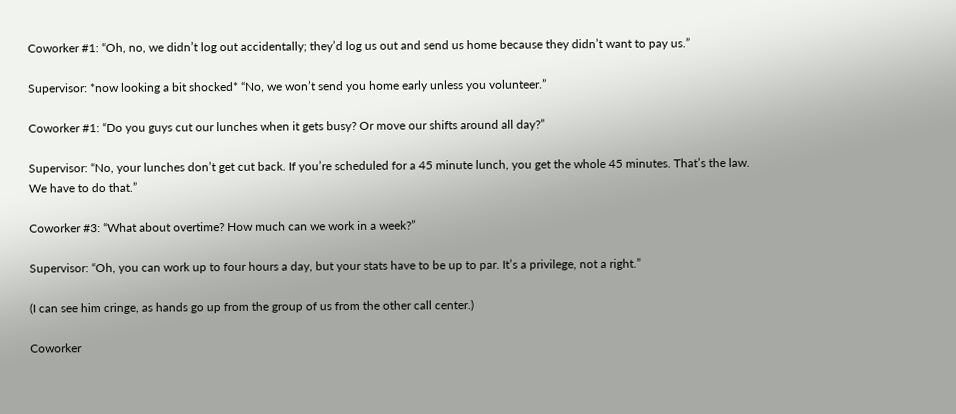Coworker #1: “Oh, no, we didn’t log out accidentally; they’d log us out and send us home because they didn’t want to pay us.”

Supervisor: *now looking a bit shocked* “No, we won’t send you home early unless you volunteer.”

Coworker #1: “Do you guys cut our lunches when it gets busy? Or move our shifts around all day?”

Supervisor: “No, your lunches don’t get cut back. If you’re scheduled for a 45 minute lunch, you get the whole 45 minutes. That’s the law. We have to do that.”

Coworker #3: “What about overtime? How much can we work in a week?”

Supervisor: “Oh, you can work up to four hours a day, but your stats have to be up to par. It’s a privilege, not a right.”

(I can see him cringe, as hands go up from the group of us from the other call center.)

Coworker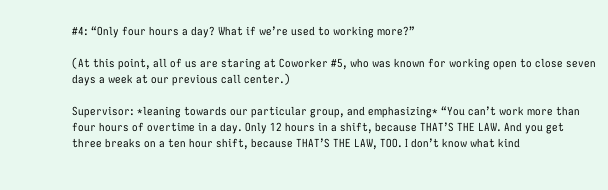#4: “Only four hours a day? What if we’re used to working more?”

(At this point, all of us are staring at Coworker #5, who was known for working open to close seven days a week at our previous call center.)

Supervisor: *leaning towards our particular group, and emphasizing* “You can’t work more than four hours of overtime in a day. Only 12 hours in a shift, because THAT’S THE LAW. And you get three breaks on a ten hour shift, because THAT’S THE LAW, TOO. I don’t know what kind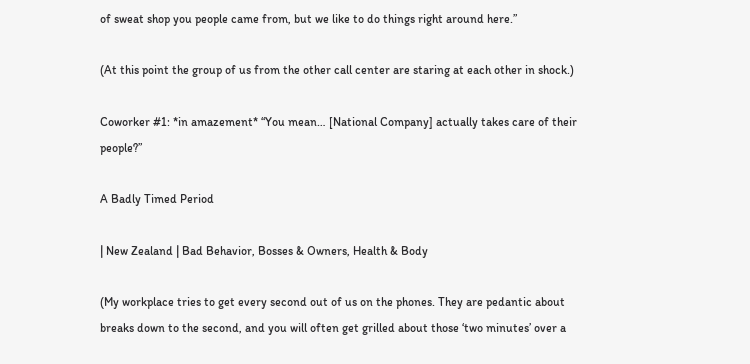of sweat shop you people came from, but we like to do things right around here.”

(At this point the group of us from the other call center are staring at each other in shock.)

Coworker #1: *in amazement* “You mean… [National Company] actually takes care of their people?”

A Badly Timed Period

| New Zealand | Bad Behavior, Bosses & Owners, Health & Body

(My workplace tries to get every second out of us on the phones. They are pedantic about breaks down to the second, and you will often get grilled about those ‘two minutes’ over a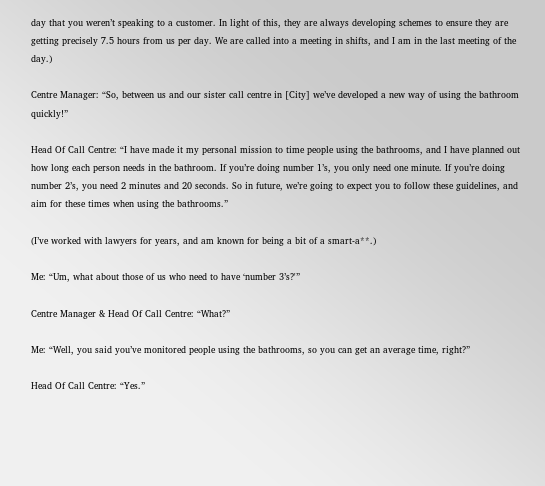day that you weren’t speaking to a customer. In light of this, they are always developing schemes to ensure they are getting precisely 7.5 hours from us per day. We are called into a meeting in shifts, and I am in the last meeting of the day.)

Centre Manager: “So, between us and our sister call centre in [City] we’ve developed a new way of using the bathroom quickly!”

Head Of Call Centre: “I have made it my personal mission to time people using the bathrooms, and I have planned out how long each person needs in the bathroom. If you’re doing number 1’s, you only need one minute. If you’re doing number 2’s, you need 2 minutes and 20 seconds. So in future, we’re going to expect you to follow these guidelines, and aim for these times when using the bathrooms.”

(I’ve worked with lawyers for years, and am known for being a bit of a smart-a**.)

Me: “Um, what about those of us who need to have ‘number 3’s?'”

Centre Manager & Head Of Call Centre: “What?”

Me: “Well, you said you’ve monitored people using the bathrooms, so you can get an average time, right?”

Head Of Call Centre: “Yes.”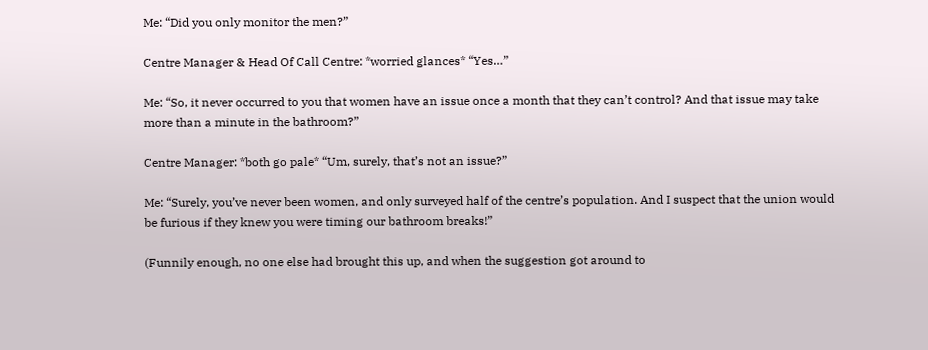Me: “Did you only monitor the men?”

Centre Manager & Head Of Call Centre: *worried glances* “Yes…”

Me: “So, it never occurred to you that women have an issue once a month that they can’t control? And that issue may take more than a minute in the bathroom?”

Centre Manager: *both go pale* “Um, surely, that’s not an issue?”

Me: “Surely, you’ve never been women, and only surveyed half of the centre’s population. And I suspect that the union would be furious if they knew you were timing our bathroom breaks!”

(Funnily enough, no one else had brought this up, and when the suggestion got around to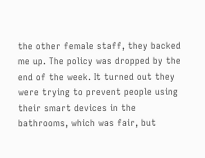the other female staff, they backed me up. The policy was dropped by the end of the week. It turned out they were trying to prevent people using their smart devices in the bathrooms, which was fair, but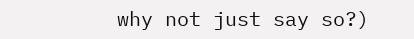why not just say so?)